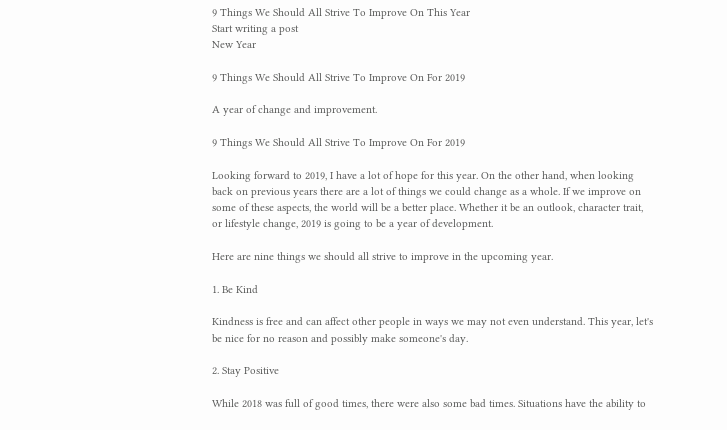9 Things We Should All Strive To Improve On This Year
Start writing a post
New Year

9 Things We Should All Strive To Improve On For 2019

A year of change and improvement.

9 Things We Should All Strive To Improve On For 2019

Looking forward to 2019, I have a lot of hope for this year. On the other hand, when looking back on previous years there are a lot of things we could change as a whole. If we improve on some of these aspects, the world will be a better place. Whether it be an outlook, character trait, or lifestyle change, 2019 is going to be a year of development.

Here are nine things we should all strive to improve in the upcoming year.

1. Be Kind

Kindness is free and can affect other people in ways we may not even understand. This year, let's be nice for no reason and possibly make someone's day.

2. Stay Positive

While 2018 was full of good times, there were also some bad times. Situations have the ability to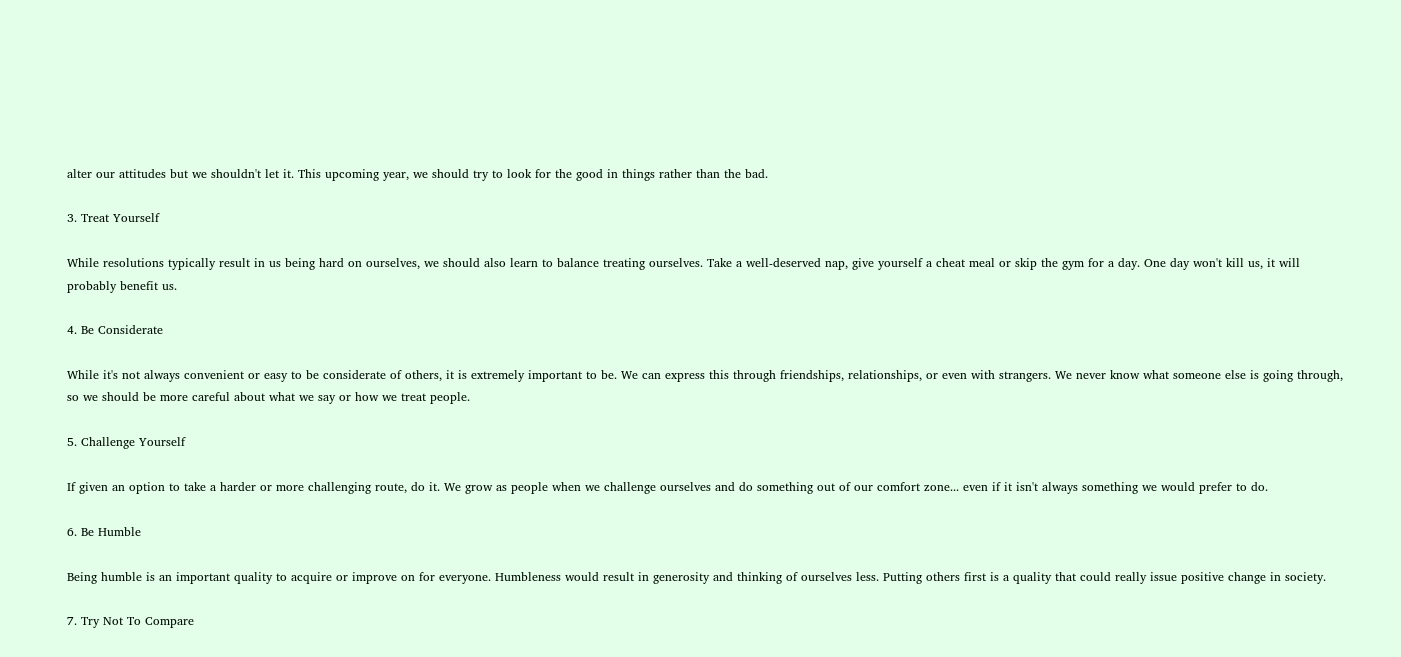alter our attitudes but we shouldn't let it. This upcoming year, we should try to look for the good in things rather than the bad.

3. Treat Yourself

While resolutions typically result in us being hard on ourselves, we should also learn to balance treating ourselves. Take a well-deserved nap, give yourself a cheat meal or skip the gym for a day. One day won't kill us, it will probably benefit us.

4. Be Considerate

While it's not always convenient or easy to be considerate of others, it is extremely important to be. We can express this through friendships, relationships, or even with strangers. We never know what someone else is going through, so we should be more careful about what we say or how we treat people.

5. Challenge Yourself

If given an option to take a harder or more challenging route, do it. We grow as people when we challenge ourselves and do something out of our comfort zone... even if it isn't always something we would prefer to do.

6. Be Humble

Being humble is an important quality to acquire or improve on for everyone. Humbleness would result in generosity and thinking of ourselves less. Putting others first is a quality that could really issue positive change in society.

7. Try Not To Compare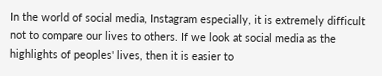In the world of social media, Instagram especially, it is extremely difficult not to compare our lives to others. If we look at social media as the highlights of peoples' lives, then it is easier to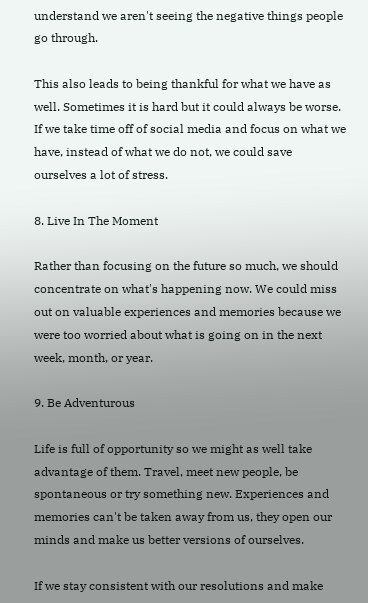understand we aren't seeing the negative things people go through.

This also leads to being thankful for what we have as well. Sometimes it is hard but it could always be worse. If we take time off of social media and focus on what we have, instead of what we do not, we could save ourselves a lot of stress.

8. Live In The Moment

Rather than focusing on the future so much, we should concentrate on what's happening now. We could miss out on valuable experiences and memories because we were too worried about what is going on in the next week, month, or year.

9. Be Adventurous

Life is full of opportunity so we might as well take advantage of them. Travel, meet new people, be spontaneous or try something new. Experiences and memories can't be taken away from us, they open our minds and make us better versions of ourselves.

If we stay consistent with our resolutions and make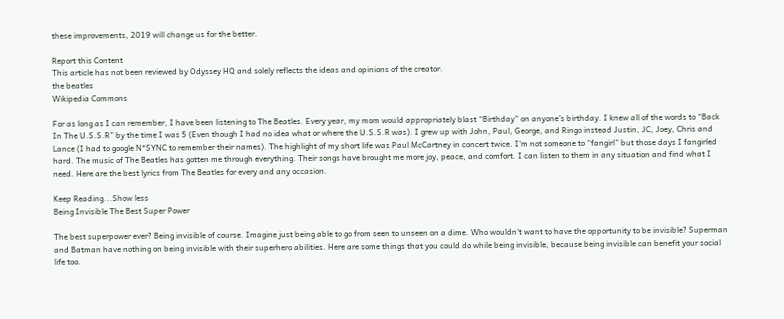these improvements, 2019 will change us for the better.

Report this Content
This article has not been reviewed by Odyssey HQ and solely reflects the ideas and opinions of the creator.
the beatles
Wikipedia Commons

For as long as I can remember, I have been listening to The Beatles. Every year, my mom would appropriately blast “Birthday” on anyone’s birthday. I knew all of the words to “Back In The U.S.S.R” by the time I was 5 (Even though I had no idea what or where the U.S.S.R was). I grew up with John, Paul, George, and Ringo instead Justin, JC, Joey, Chris and Lance (I had to google N*SYNC to remember their names). The highlight of my short life was Paul McCartney in concert twice. I’m not someone to “fangirl” but those days I fangirled hard. The music of The Beatles has gotten me through everything. Their songs have brought me more joy, peace, and comfort. I can listen to them in any situation and find what I need. Here are the best lyrics from The Beatles for every and any occasion.

Keep Reading...Show less
Being Invisible The Best Super Power

The best superpower ever? Being invisible of course. Imagine just being able to go from seen to unseen on a dime. Who wouldn't want to have the opportunity to be invisible? Superman and Batman have nothing on being invisible with their superhero abilities. Here are some things that you could do while being invisible, because being invisible can benefit your social life too.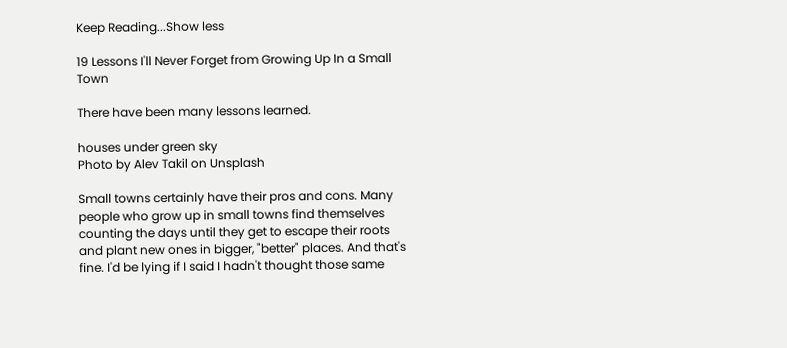Keep Reading...Show less

19 Lessons I'll Never Forget from Growing Up In a Small Town

There have been many lessons learned.

houses under green sky
Photo by Alev Takil on Unsplash

Small towns certainly have their pros and cons. Many people who grow up in small towns find themselves counting the days until they get to escape their roots and plant new ones in bigger, "better" places. And that's fine. I'd be lying if I said I hadn't thought those same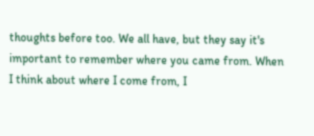thoughts before too. We all have, but they say it's important to remember where you came from. When I think about where I come from, I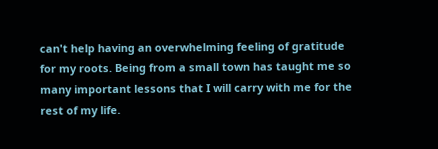can't help having an overwhelming feeling of gratitude for my roots. Being from a small town has taught me so many important lessons that I will carry with me for the rest of my life.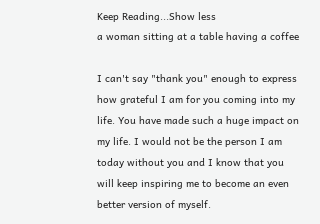Keep Reading...Show less
a woman sitting at a table having a coffee

I can't say "thank you" enough to express how grateful I am for you coming into my life. You have made such a huge impact on my life. I would not be the person I am today without you and I know that you will keep inspiring me to become an even better version of myself.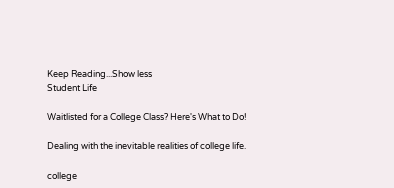Keep Reading...Show less
Student Life

Waitlisted for a College Class? Here's What to Do!

Dealing with the inevitable realities of college life.

college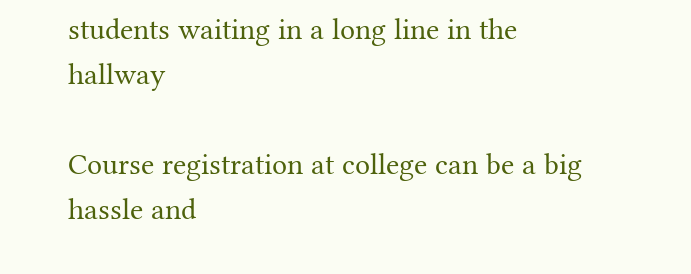students waiting in a long line in the hallway

Course registration at college can be a big hassle and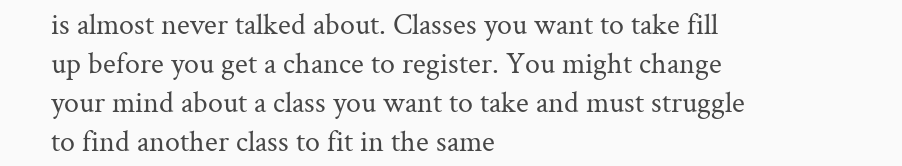is almost never talked about. Classes you want to take fill up before you get a chance to register. You might change your mind about a class you want to take and must struggle to find another class to fit in the same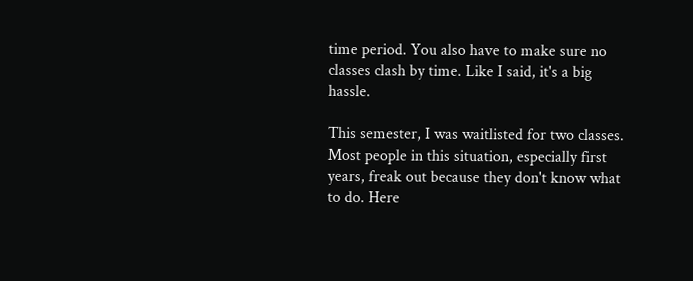time period. You also have to make sure no classes clash by time. Like I said, it's a big hassle.

This semester, I was waitlisted for two classes. Most people in this situation, especially first years, freak out because they don't know what to do. Here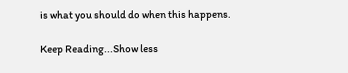is what you should do when this happens.

Keep Reading...Show less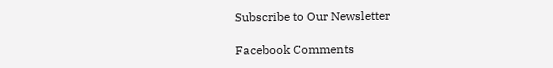Subscribe to Our Newsletter

Facebook Comments